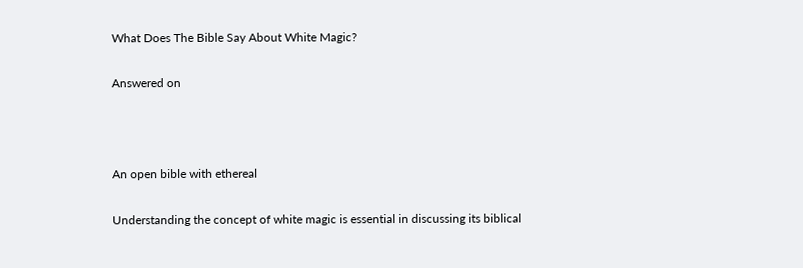What Does The Bible Say About White Magic?

Answered on



An open bible with ethereal

Understanding the concept of white magic is essential in discussing its biblical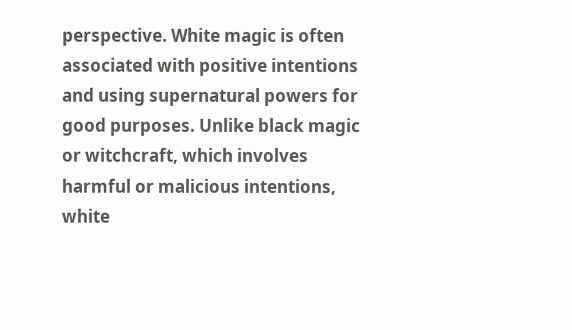perspective. White magic is often associated with positive intentions and using supernatural powers for good purposes. Unlike black magic or witchcraft, which involves harmful or malicious intentions, white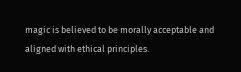magic is believed to be morally acceptable and aligned with ethical principles.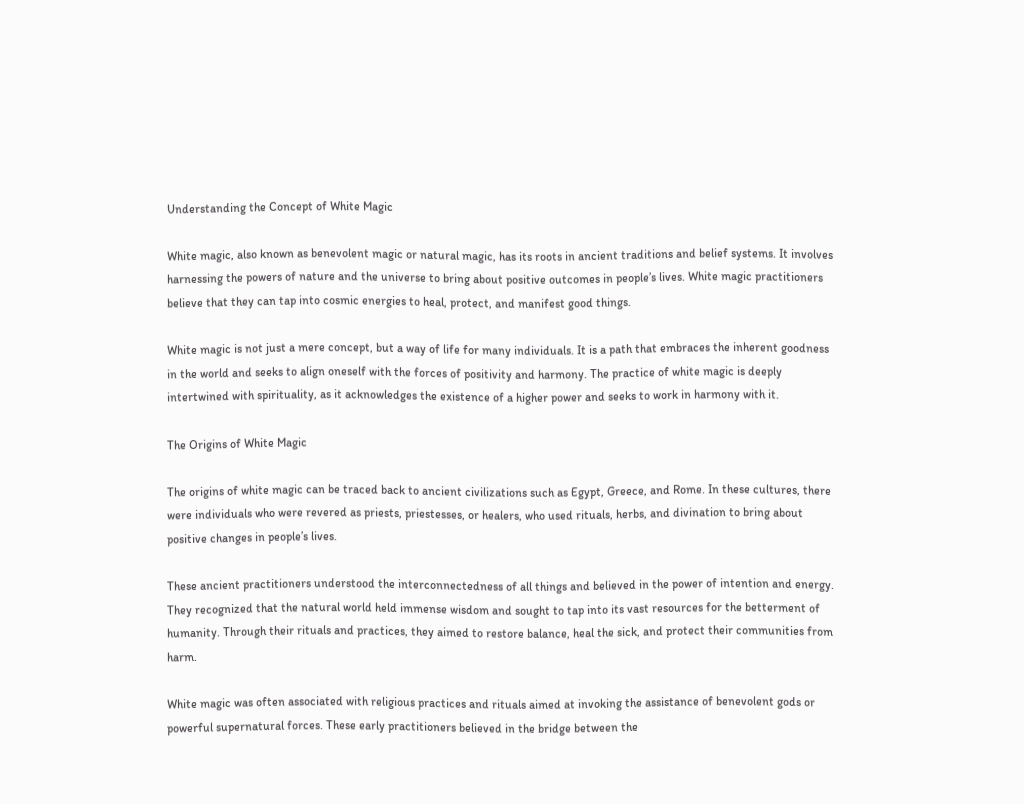Understanding the Concept of White Magic

White magic, also known as benevolent magic or natural magic, has its roots in ancient traditions and belief systems. It involves harnessing the powers of nature and the universe to bring about positive outcomes in people’s lives. White magic practitioners believe that they can tap into cosmic energies to heal, protect, and manifest good things.

White magic is not just a mere concept, but a way of life for many individuals. It is a path that embraces the inherent goodness in the world and seeks to align oneself with the forces of positivity and harmony. The practice of white magic is deeply intertwined with spirituality, as it acknowledges the existence of a higher power and seeks to work in harmony with it.

The Origins of White Magic

The origins of white magic can be traced back to ancient civilizations such as Egypt, Greece, and Rome. In these cultures, there were individuals who were revered as priests, priestesses, or healers, who used rituals, herbs, and divination to bring about positive changes in people’s lives.

These ancient practitioners understood the interconnectedness of all things and believed in the power of intention and energy. They recognized that the natural world held immense wisdom and sought to tap into its vast resources for the betterment of humanity. Through their rituals and practices, they aimed to restore balance, heal the sick, and protect their communities from harm.

White magic was often associated with religious practices and rituals aimed at invoking the assistance of benevolent gods or powerful supernatural forces. These early practitioners believed in the bridge between the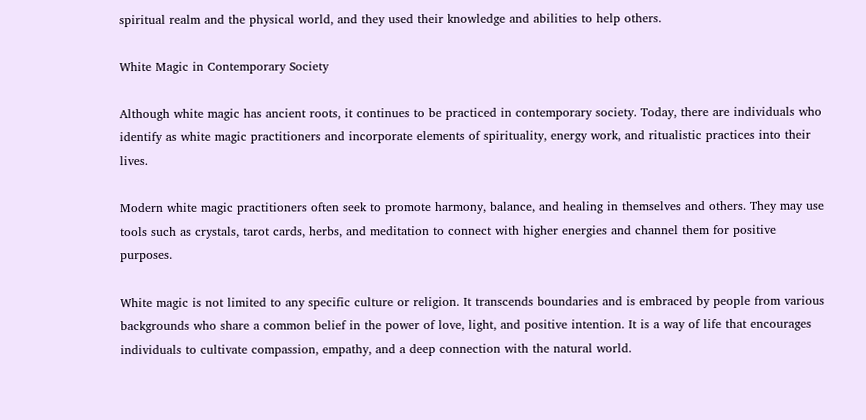spiritual realm and the physical world, and they used their knowledge and abilities to help others.

White Magic in Contemporary Society

Although white magic has ancient roots, it continues to be practiced in contemporary society. Today, there are individuals who identify as white magic practitioners and incorporate elements of spirituality, energy work, and ritualistic practices into their lives.

Modern white magic practitioners often seek to promote harmony, balance, and healing in themselves and others. They may use tools such as crystals, tarot cards, herbs, and meditation to connect with higher energies and channel them for positive purposes.

White magic is not limited to any specific culture or religion. It transcends boundaries and is embraced by people from various backgrounds who share a common belief in the power of love, light, and positive intention. It is a way of life that encourages individuals to cultivate compassion, empathy, and a deep connection with the natural world.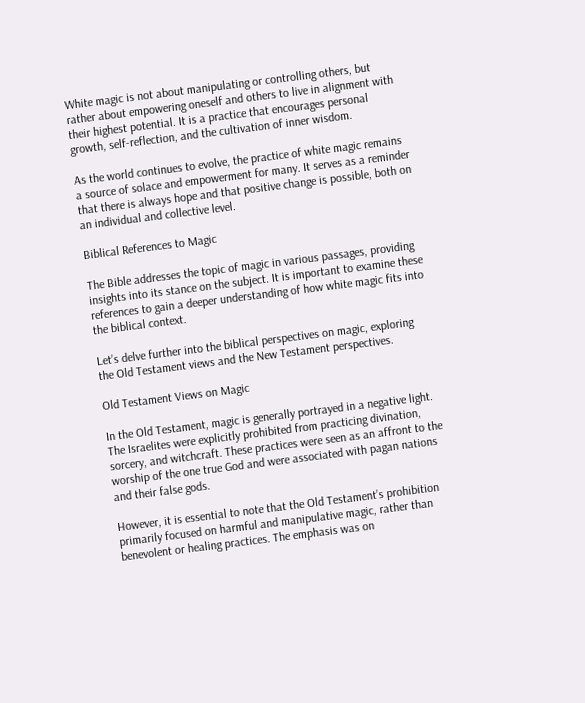White magic is not about manipulating or controlling others, but rather about empowering oneself and others to live in alignment with their highest potential. It is a practice that encourages personal growth, self-reflection, and the cultivation of inner wisdom.

As the world continues to evolve, the practice of white magic remains a source of solace and empowerment for many. It serves as a reminder that there is always hope and that positive change is possible, both on an individual and collective level.

Biblical References to Magic

The Bible addresses the topic of magic in various passages, providing insights into its stance on the subject. It is important to examine these references to gain a deeper understanding of how white magic fits into the biblical context.

Let’s delve further into the biblical perspectives on magic, exploring the Old Testament views and the New Testament perspectives.

Old Testament Views on Magic

In the Old Testament, magic is generally portrayed in a negative light. The Israelites were explicitly prohibited from practicing divination, sorcery, and witchcraft. These practices were seen as an affront to the worship of the one true God and were associated with pagan nations and their false gods.

However, it is essential to note that the Old Testament’s prohibition primarily focused on harmful and manipulative magic, rather than benevolent or healing practices. The emphasis was on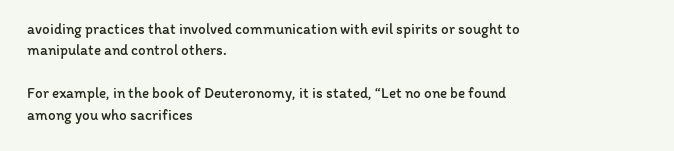avoiding practices that involved communication with evil spirits or sought to manipulate and control others.

For example, in the book of Deuteronomy, it is stated, “Let no one be found among you who sacrifices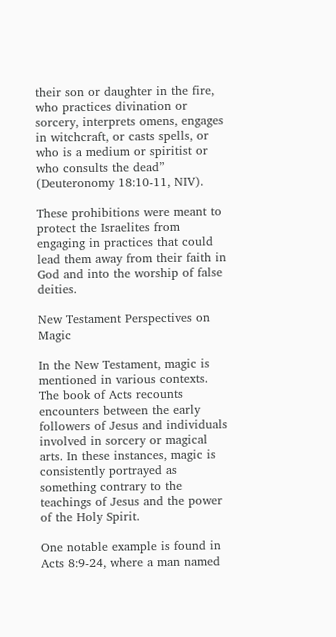their son or daughter in the fire, who practices divination or sorcery, interprets omens, engages in witchcraft, or casts spells, or who is a medium or spiritist or who consults the dead” (Deuteronomy 18:10-11, NIV).

These prohibitions were meant to protect the Israelites from engaging in practices that could lead them away from their faith in God and into the worship of false deities.

New Testament Perspectives on Magic

In the New Testament, magic is mentioned in various contexts. The book of Acts recounts encounters between the early followers of Jesus and individuals involved in sorcery or magical arts. In these instances, magic is consistently portrayed as something contrary to the teachings of Jesus and the power of the Holy Spirit.

One notable example is found in Acts 8:9-24, where a man named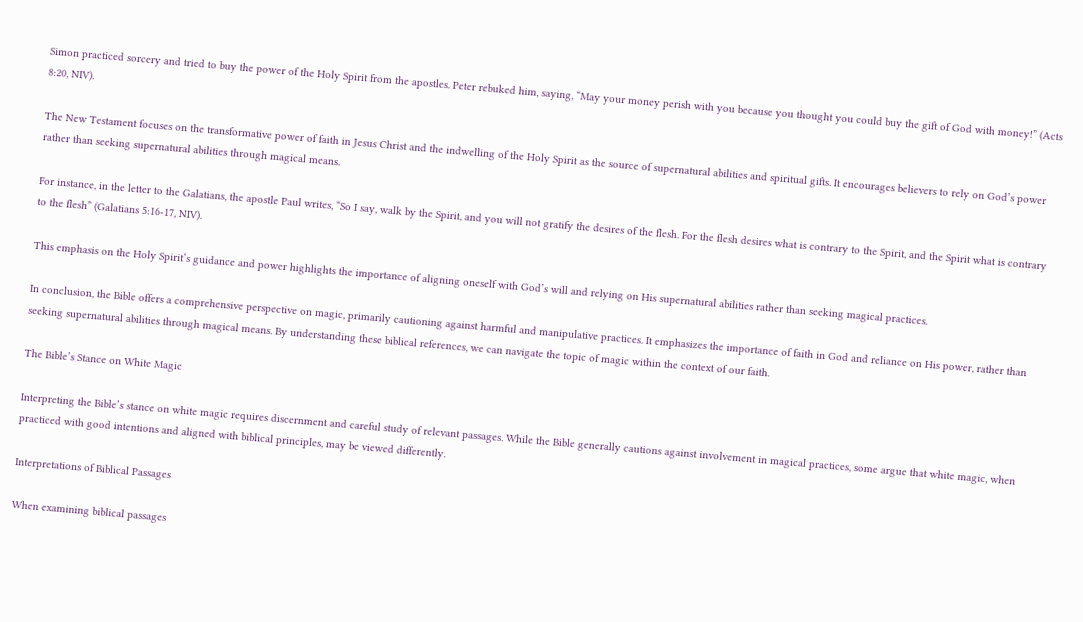Simon practiced sorcery and tried to buy the power of the Holy Spirit from the apostles. Peter rebuked him, saying, “May your money perish with you because you thought you could buy the gift of God with money!” (Acts 8:20, NIV).

The New Testament focuses on the transformative power of faith in Jesus Christ and the indwelling of the Holy Spirit as the source of supernatural abilities and spiritual gifts. It encourages believers to rely on God’s power rather than seeking supernatural abilities through magical means.

For instance, in the letter to the Galatians, the apostle Paul writes, “So I say, walk by the Spirit, and you will not gratify the desires of the flesh. For the flesh desires what is contrary to the Spirit, and the Spirit what is contrary to the flesh” (Galatians 5:16-17, NIV).

This emphasis on the Holy Spirit’s guidance and power highlights the importance of aligning oneself with God’s will and relying on His supernatural abilities rather than seeking magical practices.

In conclusion, the Bible offers a comprehensive perspective on magic, primarily cautioning against harmful and manipulative practices. It emphasizes the importance of faith in God and reliance on His power, rather than seeking supernatural abilities through magical means. By understanding these biblical references, we can navigate the topic of magic within the context of our faith.

The Bible’s Stance on White Magic

Interpreting the Bible’s stance on white magic requires discernment and careful study of relevant passages. While the Bible generally cautions against involvement in magical practices, some argue that white magic, when practiced with good intentions and aligned with biblical principles, may be viewed differently.

Interpretations of Biblical Passages

When examining biblical passages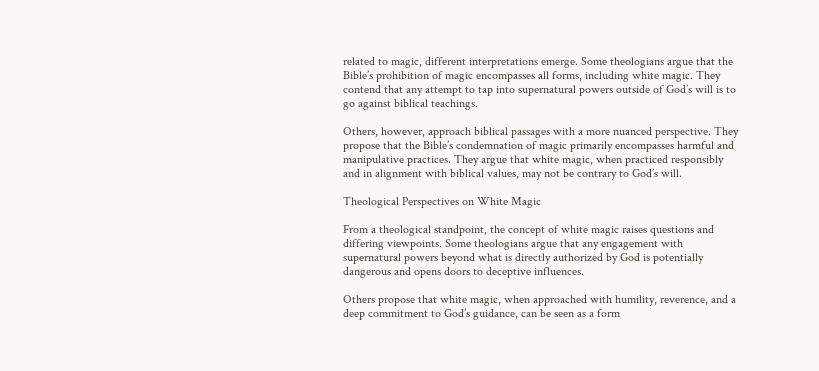related to magic, different interpretations emerge. Some theologians argue that the Bible’s prohibition of magic encompasses all forms, including white magic. They contend that any attempt to tap into supernatural powers outside of God’s will is to go against biblical teachings.

Others, however, approach biblical passages with a more nuanced perspective. They propose that the Bible’s condemnation of magic primarily encompasses harmful and manipulative practices. They argue that white magic, when practiced responsibly and in alignment with biblical values, may not be contrary to God’s will.

Theological Perspectives on White Magic

From a theological standpoint, the concept of white magic raises questions and differing viewpoints. Some theologians argue that any engagement with supernatural powers beyond what is directly authorized by God is potentially dangerous and opens doors to deceptive influences.

Others propose that white magic, when approached with humility, reverence, and a deep commitment to God’s guidance, can be seen as a form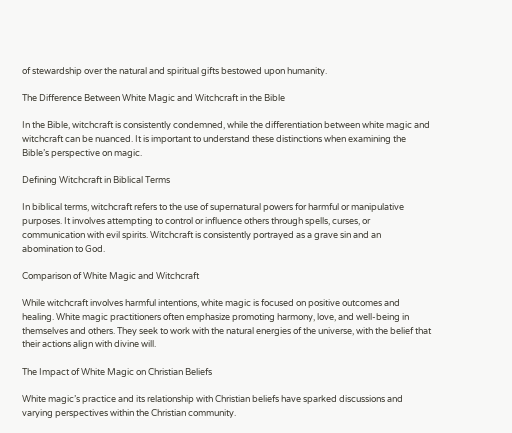of stewardship over the natural and spiritual gifts bestowed upon humanity.

The Difference Between White Magic and Witchcraft in the Bible

In the Bible, witchcraft is consistently condemned, while the differentiation between white magic and witchcraft can be nuanced. It is important to understand these distinctions when examining the Bible’s perspective on magic.

Defining Witchcraft in Biblical Terms

In biblical terms, witchcraft refers to the use of supernatural powers for harmful or manipulative purposes. It involves attempting to control or influence others through spells, curses, or communication with evil spirits. Witchcraft is consistently portrayed as a grave sin and an abomination to God.

Comparison of White Magic and Witchcraft

While witchcraft involves harmful intentions, white magic is focused on positive outcomes and healing. White magic practitioners often emphasize promoting harmony, love, and well-being in themselves and others. They seek to work with the natural energies of the universe, with the belief that their actions align with divine will.

The Impact of White Magic on Christian Beliefs

White magic’s practice and its relationship with Christian beliefs have sparked discussions and varying perspectives within the Christian community.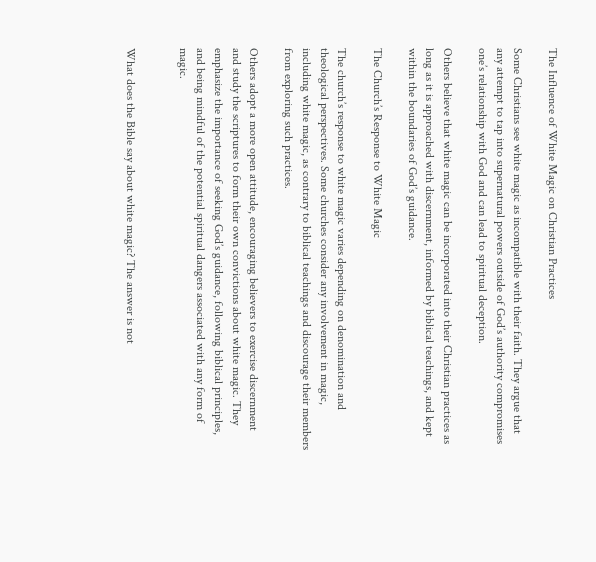The Influence of White Magic on Christian Practices

Some Christians see white magic as incompatible with their faith. They argue that any attempt to tap into supernatural powers outside of God’s authority compromises one’s relationship with God and can lead to spiritual deception.

Others believe that white magic can be incorporated into their Christian practices as long as it is approached with discernment, informed by biblical teachings, and kept within the boundaries of God’s guidance.

The Church’s Response to White Magic

The church’s response to white magic varies depending on denomination and theological perspectives. Some churches consider any involvement in magic, including white magic, as contrary to biblical teachings and discourage their members from exploring such practices.

Others adopt a more open attitude, encouraging believers to exercise discernment and study the scriptures to form their own convictions about white magic. They emphasize the importance of seeking God’s guidance, following biblical principles, and being mindful of the potential spiritual dangers associated with any form of magic.


What does the Bible say about white magic? The answer is not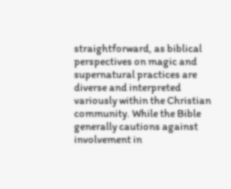straightforward, as biblical perspectives on magic and supernatural practices are diverse and interpreted variously within the Christian community. While the Bible generally cautions against involvement in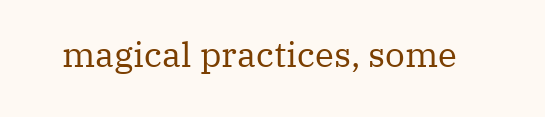magical practices, some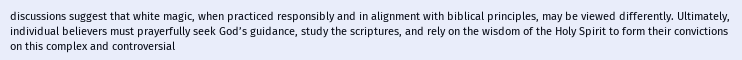discussions suggest that white magic, when practiced responsibly and in alignment with biblical principles, may be viewed differently. Ultimately, individual believers must prayerfully seek God’s guidance, study the scriptures, and rely on the wisdom of the Holy Spirit to form their convictions on this complex and controversial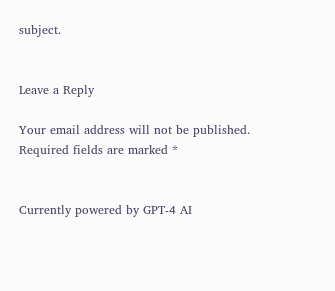subject.


Leave a Reply

Your email address will not be published. Required fields are marked *


Currently powered by GPT-4 AI